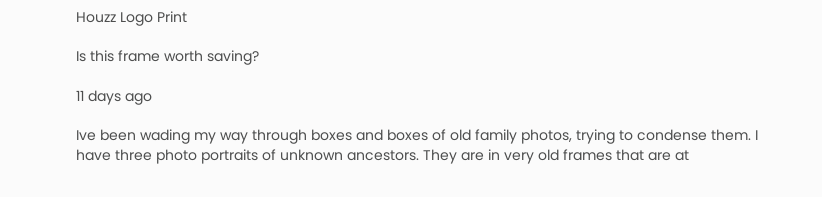Houzz Logo Print

Is this frame worth saving?

11 days ago

Ive been wading my way through boxes and boxes of old family photos, trying to condense them. I have three photo portraits of unknown ancestors. They are in very old frames that are at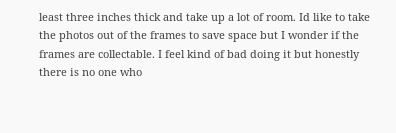least three inches thick and take up a lot of room. Id like to take the photos out of the frames to save space but I wonder if the frames are collectable. I feel kind of bad doing it but honestly there is no one who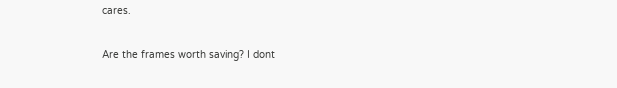cares.

Are the frames worth saving? I dont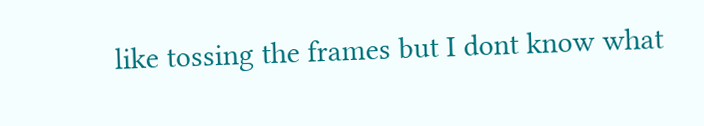like tossing the frames but I dont know what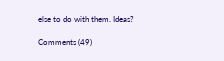else to do with them. Ideas?

Comments (49)